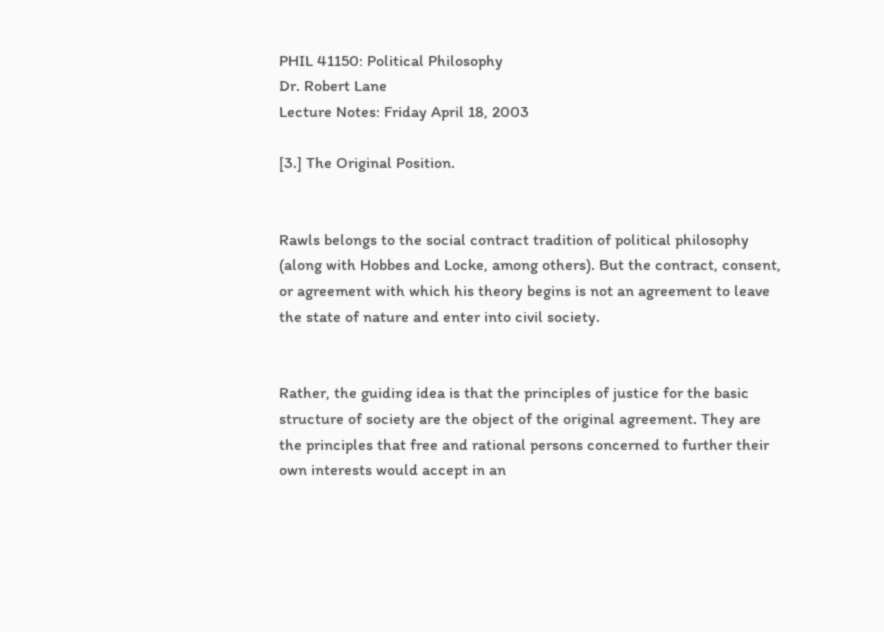PHIL 41150: Political Philosophy
Dr. Robert Lane
Lecture Notes: Friday April 18, 2003

[3.] The Original Position.


Rawls belongs to the social contract tradition of political philosophy (along with Hobbes and Locke, among others). But the contract, consent, or agreement with which his theory begins is not an agreement to leave the state of nature and enter into civil society.


Rather, the guiding idea is that the principles of justice for the basic structure of society are the object of the original agreement. They are the principles that free and rational persons concerned to further their own interests would accept in an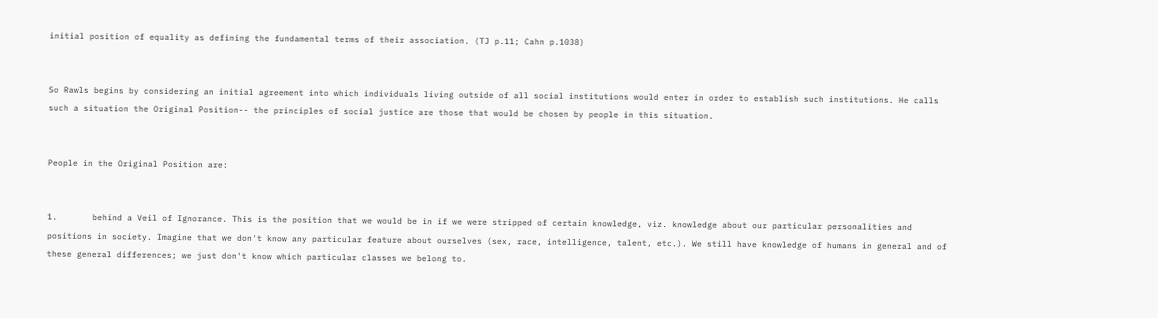initial position of equality as defining the fundamental terms of their association. (TJ p.11; Cahn p.1038)


So Rawls begins by considering an initial agreement into which individuals living outside of all social institutions would enter in order to establish such institutions. He calls such a situation the Original Position-- the principles of social justice are those that would be chosen by people in this situation.


People in the Original Position are:


1.       behind a Veil of Ignorance. This is the position that we would be in if we were stripped of certain knowledge, viz. knowledge about our particular personalities and positions in society. Imagine that we don't know any particular feature about ourselves (sex, race, intelligence, talent, etc.). We still have knowledge of humans in general and of these general differences; we just don't know which particular classes we belong to.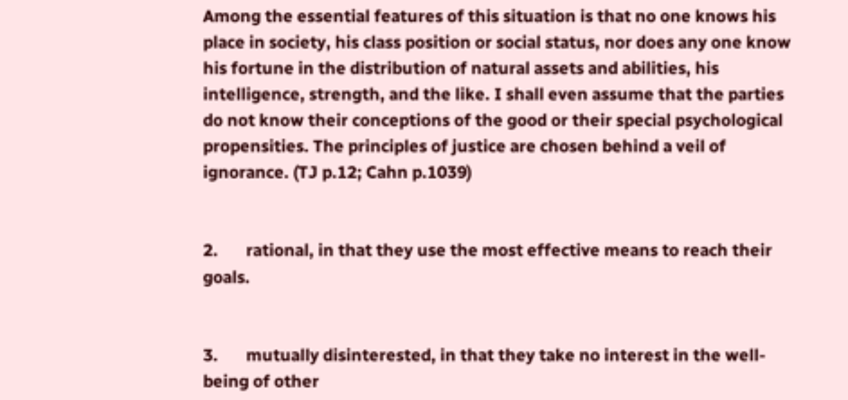Among the essential features of this situation is that no one knows his place in society, his class position or social status, nor does any one know his fortune in the distribution of natural assets and abilities, his intelligence, strength, and the like. I shall even assume that the parties do not know their conceptions of the good or their special psychological propensities. The principles of justice are chosen behind a veil of ignorance. (TJ p.12; Cahn p.1039)


2.       rational, in that they use the most effective means to reach their goals.


3.       mutually disinterested, in that they take no interest in the well-being of other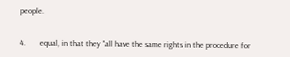people.


4.       equal, in that they "all have the same rights in the procedure for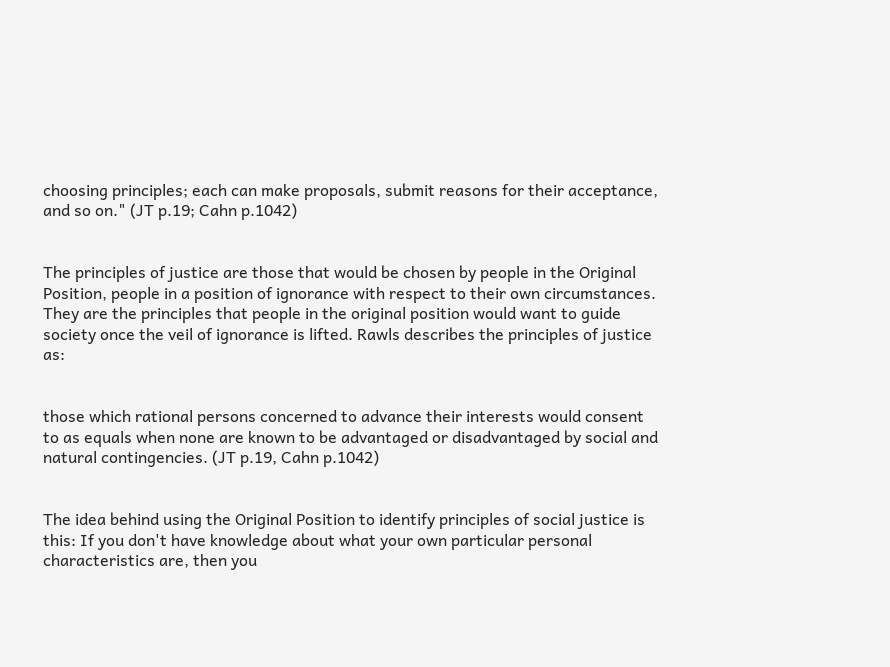choosing principles; each can make proposals, submit reasons for their acceptance, and so on." (JT p.19; Cahn p.1042)


The principles of justice are those that would be chosen by people in the Original Position, people in a position of ignorance with respect to their own circumstances. They are the principles that people in the original position would want to guide society once the veil of ignorance is lifted. Rawls describes the principles of justice as:


those which rational persons concerned to advance their interests would consent to as equals when none are known to be advantaged or disadvantaged by social and natural contingencies. (JT p.19, Cahn p.1042)


The idea behind using the Original Position to identify principles of social justice is this: If you don't have knowledge about what your own particular personal characteristics are, then you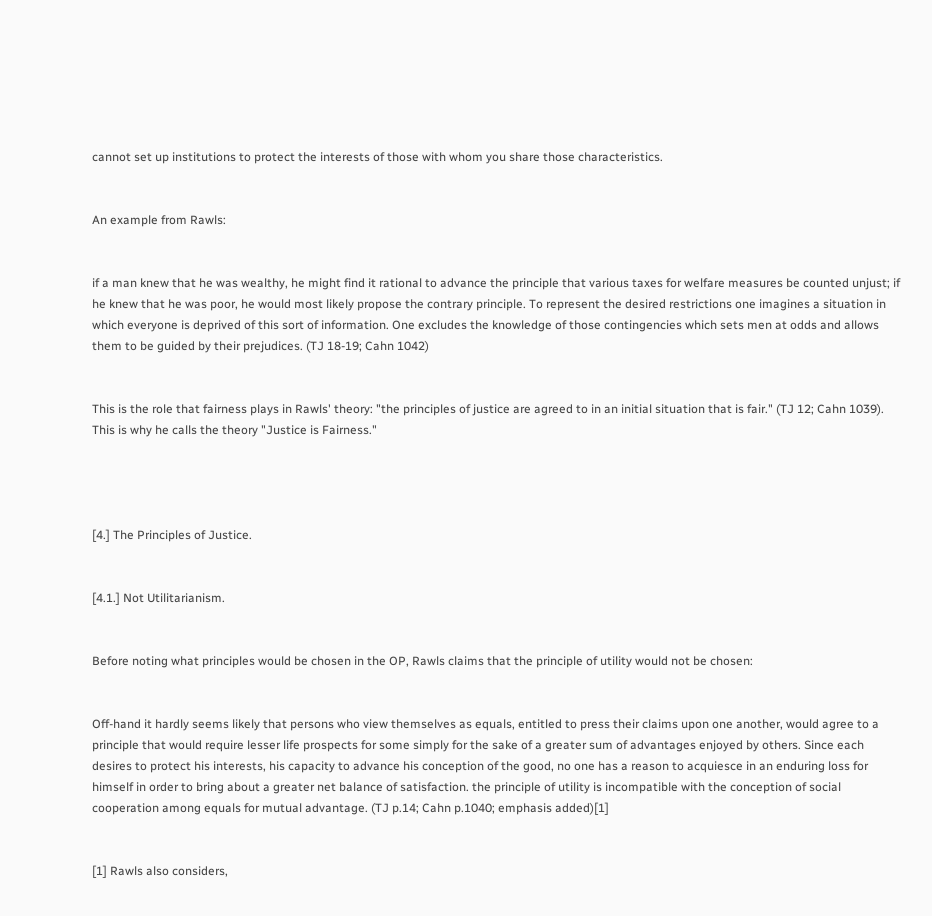cannot set up institutions to protect the interests of those with whom you share those characteristics.


An example from Rawls:


if a man knew that he was wealthy, he might find it rational to advance the principle that various taxes for welfare measures be counted unjust; if he knew that he was poor, he would most likely propose the contrary principle. To represent the desired restrictions one imagines a situation in which everyone is deprived of this sort of information. One excludes the knowledge of those contingencies which sets men at odds and allows them to be guided by their prejudices. (TJ 18-19; Cahn 1042)


This is the role that fairness plays in Rawls' theory: "the principles of justice are agreed to in an initial situation that is fair." (TJ 12; Cahn 1039). This is why he calls the theory "Justice is Fairness."




[4.] The Principles of Justice.


[4.1.] Not Utilitarianism.


Before noting what principles would be chosen in the OP, Rawls claims that the principle of utility would not be chosen:


Off-hand it hardly seems likely that persons who view themselves as equals, entitled to press their claims upon one another, would agree to a principle that would require lesser life prospects for some simply for the sake of a greater sum of advantages enjoyed by others. Since each desires to protect his interests, his capacity to advance his conception of the good, no one has a reason to acquiesce in an enduring loss for himself in order to bring about a greater net balance of satisfaction. the principle of utility is incompatible with the conception of social cooperation among equals for mutual advantage. (TJ p.14; Cahn p.1040; emphasis added)[1]


[1] Rawls also considers,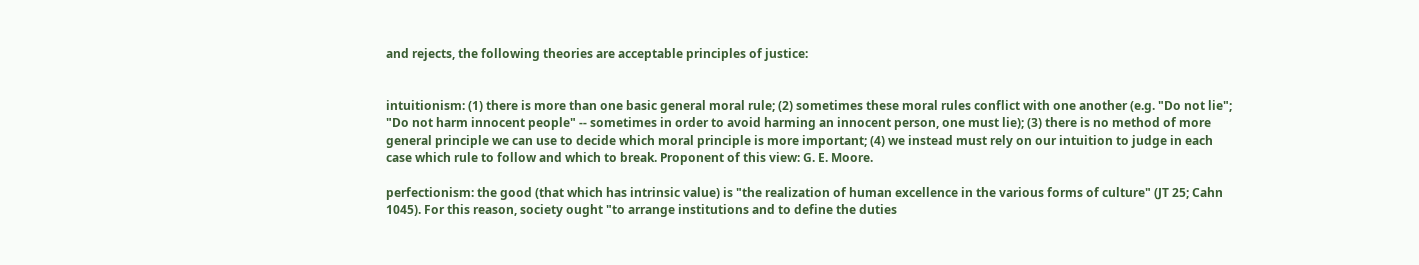and rejects, the following theories are acceptable principles of justice:


intuitionism: (1) there is more than one basic general moral rule; (2) sometimes these moral rules conflict with one another (e.g. "Do not lie"; "Do not harm innocent people" -- sometimes in order to avoid harming an innocent person, one must lie); (3) there is no method of more general principle we can use to decide which moral principle is more important; (4) we instead must rely on our intuition to judge in each case which rule to follow and which to break. Proponent of this view: G. E. Moore.

perfectionism: the good (that which has intrinsic value) is "the realization of human excellence in the various forms of culture" (JT 25; Cahn 1045). For this reason, society ought "to arrange institutions and to define the duties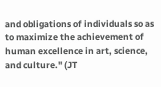and obligations of individuals so as to maximize the achievement of human excellence in art, science, and culture." (JT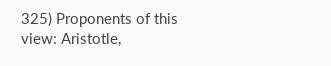325) Proponents of this view: Aristotle,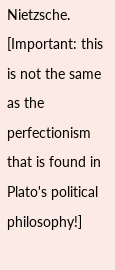Nietzsche. [Important: this is not the same as the perfectionism that is found in Plato's political philosophy!]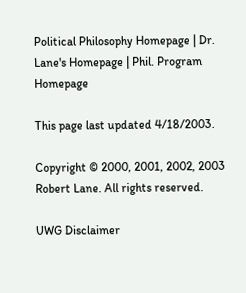Political Philosophy Homepage | Dr. Lane's Homepage | Phil. Program Homepage

This page last updated 4/18/2003.

Copyright © 2000, 2001, 2002, 2003 Robert Lane. All rights reserved.

UWG Disclaimer